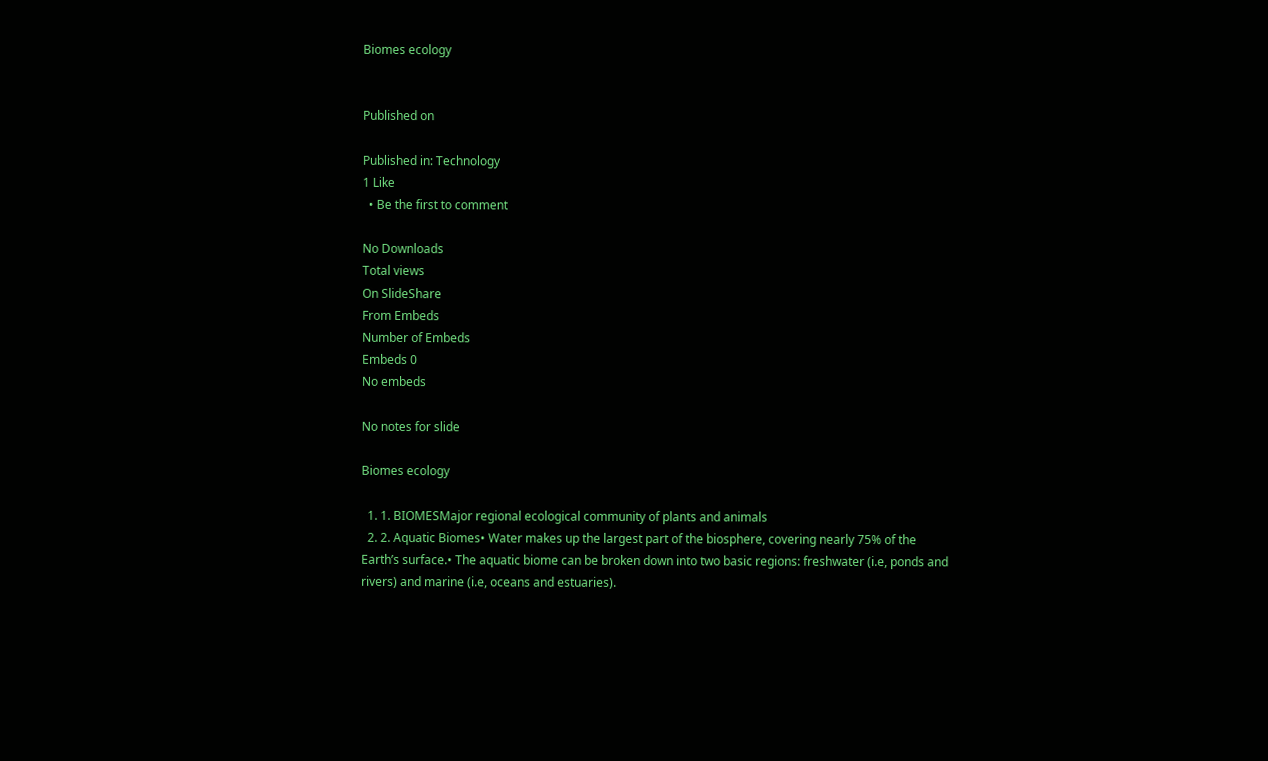Biomes ecology


Published on

Published in: Technology
1 Like
  • Be the first to comment

No Downloads
Total views
On SlideShare
From Embeds
Number of Embeds
Embeds 0
No embeds

No notes for slide

Biomes ecology

  1. 1. BIOMESMajor regional ecological community of plants and animals
  2. 2. Aquatic Biomes• Water makes up the largest part of the biosphere, covering nearly 75% of the Earth’s surface.• The aquatic biome can be broken down into two basic regions: freshwater (i.e, ponds and rivers) and marine (i.e, oceans and estuaries).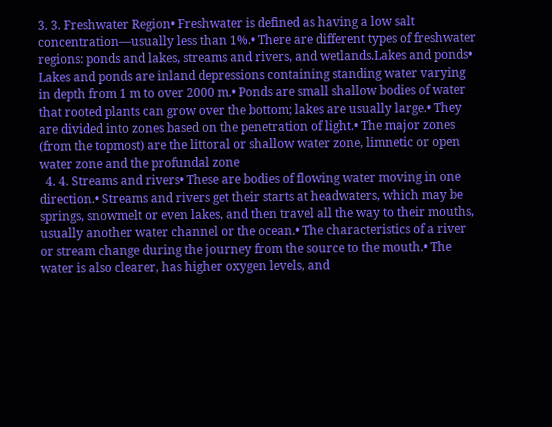3. 3. Freshwater Region• Freshwater is defined as having a low salt concentration—usually less than 1%.• There are different types of freshwater regions: ponds and lakes, streams and rivers, and wetlands.Lakes and ponds• Lakes and ponds are inland depressions containing standing water varying in depth from 1 m to over 2000 m.• Ponds are small shallow bodies of water that rooted plants can grow over the bottom; lakes are usually large.• They are divided into zones based on the penetration of light.• The major zones (from the topmost) are the littoral or shallow water zone, limnetic or open water zone and the profundal zone
  4. 4. Streams and rivers• These are bodies of flowing water moving in one direction.• Streams and rivers get their starts at headwaters, which may be springs, snowmelt or even lakes, and then travel all the way to their mouths, usually another water channel or the ocean.• The characteristics of a river or stream change during the journey from the source to the mouth.• The water is also clearer, has higher oxygen levels, and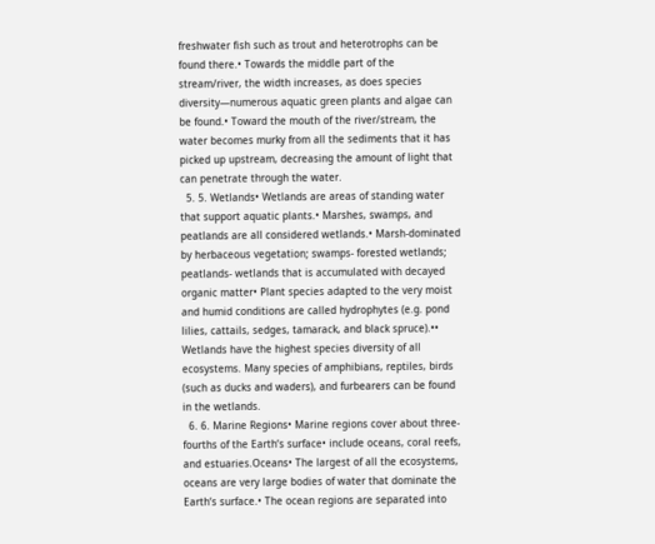freshwater fish such as trout and heterotrophs can be found there.• Towards the middle part of the stream/river, the width increases, as does species diversity—numerous aquatic green plants and algae can be found.• Toward the mouth of the river/stream, the water becomes murky from all the sediments that it has picked up upstream, decreasing the amount of light that can penetrate through the water.
  5. 5. Wetlands• Wetlands are areas of standing water that support aquatic plants.• Marshes, swamps, and peatlands are all considered wetlands.• Marsh-dominated by herbaceous vegetation; swamps- forested wetlands; peatlands- wetlands that is accumulated with decayed organic matter• Plant species adapted to the very moist and humid conditions are called hydrophytes (e.g. pond lilies, cattails, sedges, tamarack, and black spruce).•• Wetlands have the highest species diversity of all ecosystems. Many species of amphibians, reptiles, birds (such as ducks and waders), and furbearers can be found in the wetlands.
  6. 6. Marine Regions• Marine regions cover about three-fourths of the Earth’s surface• include oceans, coral reefs, and estuaries.Oceans• The largest of all the ecosystems, oceans are very large bodies of water that dominate the Earth’s surface.• The ocean regions are separated into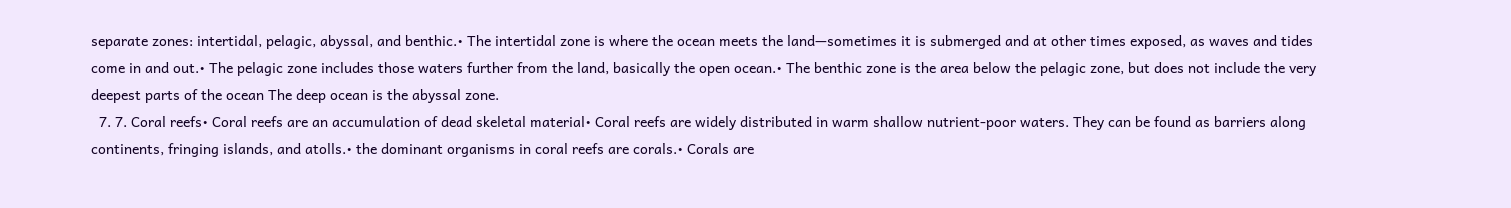separate zones: intertidal, pelagic, abyssal, and benthic.• The intertidal zone is where the ocean meets the land—sometimes it is submerged and at other times exposed, as waves and tides come in and out.• The pelagic zone includes those waters further from the land, basically the open ocean.• The benthic zone is the area below the pelagic zone, but does not include the very deepest parts of the ocean The deep ocean is the abyssal zone.
  7. 7. Coral reefs• Coral reefs are an accumulation of dead skeletal material• Coral reefs are widely distributed in warm shallow nutrient-poor waters. They can be found as barriers along continents, fringing islands, and atolls.• the dominant organisms in coral reefs are corals.• Corals are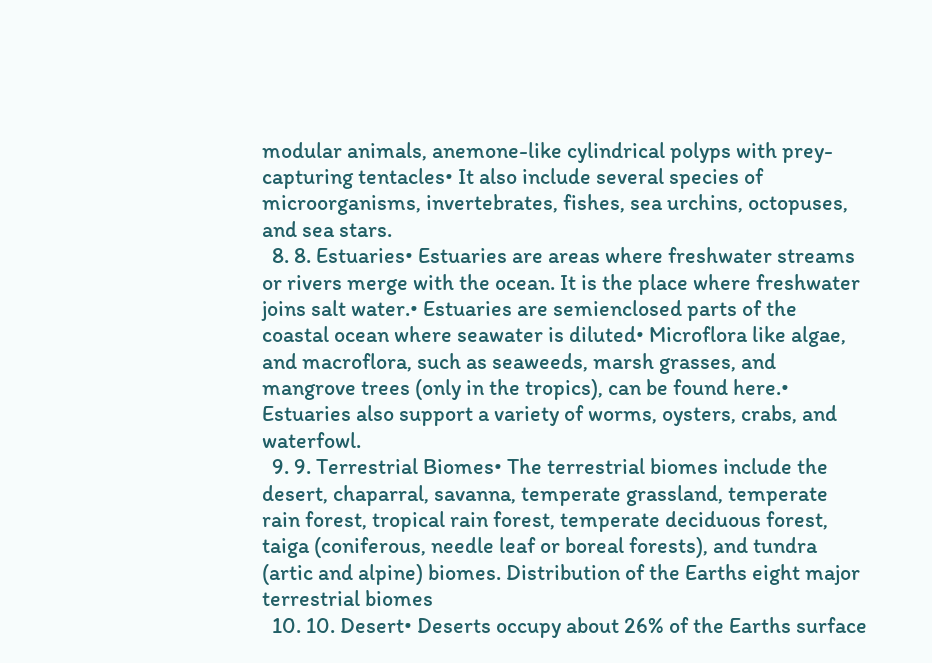modular animals, anemone-like cylindrical polyps with prey- capturing tentacles• It also include several species of microorganisms, invertebrates, fishes, sea urchins, octopuses, and sea stars.
  8. 8. Estuaries• Estuaries are areas where freshwater streams or rivers merge with the ocean. It is the place where freshwater joins salt water.• Estuaries are semienclosed parts of the coastal ocean where seawater is diluted• Microflora like algae, and macroflora, such as seaweeds, marsh grasses, and mangrove trees (only in the tropics), can be found here.• Estuaries also support a variety of worms, oysters, crabs, and waterfowl.
  9. 9. Terrestrial Biomes• The terrestrial biomes include the desert, chaparral, savanna, temperate grassland, temperate rain forest, tropical rain forest, temperate deciduous forest, taiga (coniferous, needle leaf or boreal forests), and tundra (artic and alpine) biomes. Distribution of the Earths eight major terrestrial biomes
  10. 10. Desert• Deserts occupy about 26% of the Earths surface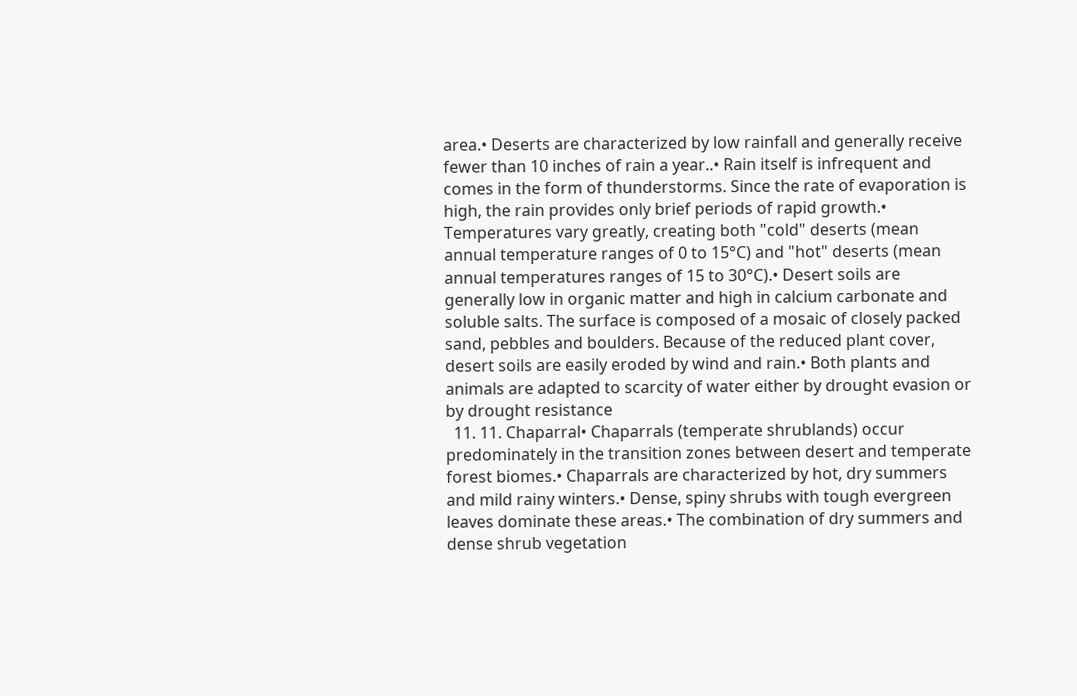area.• Deserts are characterized by low rainfall and generally receive fewer than 10 inches of rain a year..• Rain itself is infrequent and comes in the form of thunderstorms. Since the rate of evaporation is high, the rain provides only brief periods of rapid growth.• Temperatures vary greatly, creating both "cold" deserts (mean annual temperature ranges of 0 to 15°C) and "hot" deserts (mean annual temperatures ranges of 15 to 30°C).• Desert soils are generally low in organic matter and high in calcium carbonate and soluble salts. The surface is composed of a mosaic of closely packed sand, pebbles and boulders. Because of the reduced plant cover, desert soils are easily eroded by wind and rain.• Both plants and animals are adapted to scarcity of water either by drought evasion or by drought resistance
  11. 11. Chaparral• Chaparrals (temperate shrublands) occur predominately in the transition zones between desert and temperate forest biomes.• Chaparrals are characterized by hot, dry summers and mild rainy winters.• Dense, spiny shrubs with tough evergreen leaves dominate these areas.• The combination of dry summers and dense shrub vegetation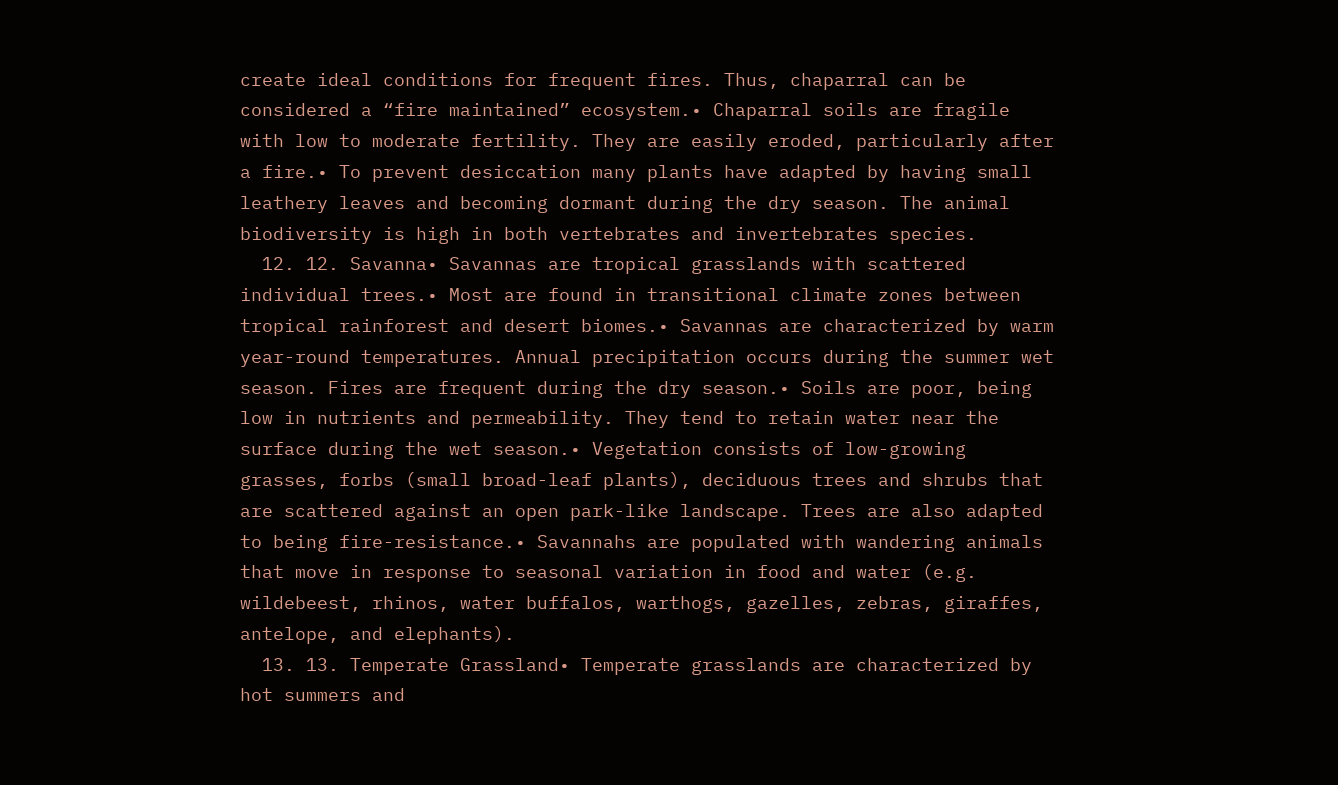create ideal conditions for frequent fires. Thus, chaparral can be considered a “fire maintained” ecosystem.• Chaparral soils are fragile with low to moderate fertility. They are easily eroded, particularly after a fire.• To prevent desiccation many plants have adapted by having small leathery leaves and becoming dormant during the dry season. The animal biodiversity is high in both vertebrates and invertebrates species.
  12. 12. Savanna• Savannas are tropical grasslands with scattered individual trees.• Most are found in transitional climate zones between tropical rainforest and desert biomes.• Savannas are characterized by warm year-round temperatures. Annual precipitation occurs during the summer wet season. Fires are frequent during the dry season.• Soils are poor, being low in nutrients and permeability. They tend to retain water near the surface during the wet season.• Vegetation consists of low-growing grasses, forbs (small broad-leaf plants), deciduous trees and shrubs that are scattered against an open park-like landscape. Trees are also adapted to being fire-resistance.• Savannahs are populated with wandering animals that move in response to seasonal variation in food and water (e.g. wildebeest, rhinos, water buffalos, warthogs, gazelles, zebras, giraffes, antelope, and elephants).
  13. 13. Temperate Grassland• Temperate grasslands are characterized by hot summers and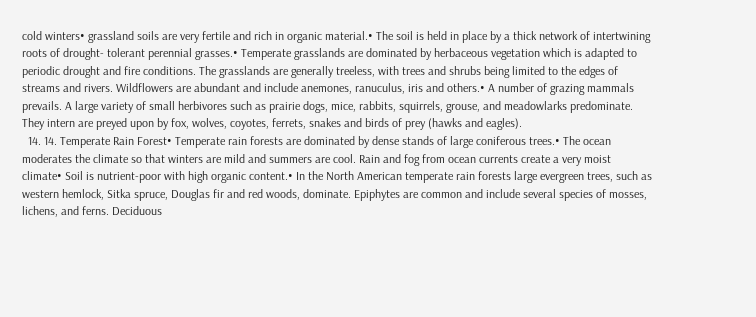cold winters• grassland soils are very fertile and rich in organic material.• The soil is held in place by a thick network of intertwining roots of drought- tolerant perennial grasses.• Temperate grasslands are dominated by herbaceous vegetation which is adapted to periodic drought and fire conditions. The grasslands are generally treeless, with trees and shrubs being limited to the edges of streams and rivers. Wildflowers are abundant and include anemones, ranuculus, iris and others.• A number of grazing mammals prevails. A large variety of small herbivores such as prairie dogs, mice, rabbits, squirrels, grouse, and meadowlarks predominate. They intern are preyed upon by fox, wolves, coyotes, ferrets, snakes and birds of prey (hawks and eagles).
  14. 14. Temperate Rain Forest• Temperate rain forests are dominated by dense stands of large coniferous trees.• The ocean moderates the climate so that winters are mild and summers are cool. Rain and fog from ocean currents create a very moist climate• Soil is nutrient-poor with high organic content.• In the North American temperate rain forests large evergreen trees, such as western hemlock, Sitka spruce, Douglas fir and red woods, dominate. Epiphytes are common and include several species of mosses, lichens, and ferns. Deciduous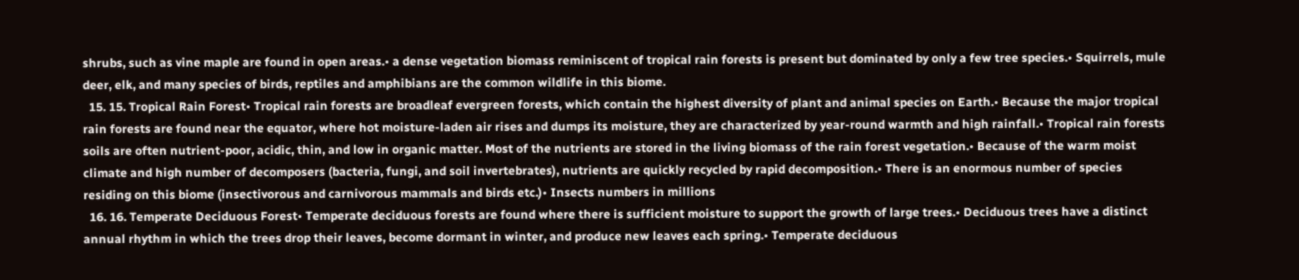shrubs, such as vine maple are found in open areas.• a dense vegetation biomass reminiscent of tropical rain forests is present but dominated by only a few tree species.• Squirrels, mule deer, elk, and many species of birds, reptiles and amphibians are the common wildlife in this biome.
  15. 15. Tropical Rain Forest• Tropical rain forests are broadleaf evergreen forests, which contain the highest diversity of plant and animal species on Earth.• Because the major tropical rain forests are found near the equator, where hot moisture-laden air rises and dumps its moisture, they are characterized by year-round warmth and high rainfall.• Tropical rain forests soils are often nutrient-poor, acidic, thin, and low in organic matter. Most of the nutrients are stored in the living biomass of the rain forest vegetation.• Because of the warm moist climate and high number of decomposers (bacteria, fungi, and soil invertebrates), nutrients are quickly recycled by rapid decomposition.• There is an enormous number of species residing on this biome (insectivorous and carnivorous mammals and birds etc.)• Insects numbers in millions
  16. 16. Temperate Deciduous Forest• Temperate deciduous forests are found where there is sufficient moisture to support the growth of large trees.• Deciduous trees have a distinct annual rhythm in which the trees drop their leaves, become dormant in winter, and produce new leaves each spring.• Temperate deciduous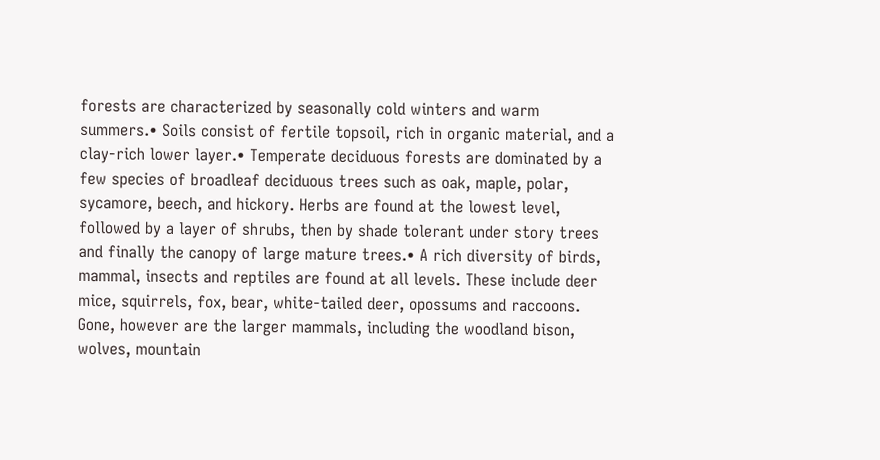forests are characterized by seasonally cold winters and warm summers.• Soils consist of fertile topsoil, rich in organic material, and a clay-rich lower layer.• Temperate deciduous forests are dominated by a few species of broadleaf deciduous trees such as oak, maple, polar, sycamore, beech, and hickory. Herbs are found at the lowest level, followed by a layer of shrubs, then by shade tolerant under story trees and finally the canopy of large mature trees.• A rich diversity of birds, mammal, insects and reptiles are found at all levels. These include deer mice, squirrels, fox, bear, white-tailed deer, opossums and raccoons. Gone, however are the larger mammals, including the woodland bison, wolves, mountain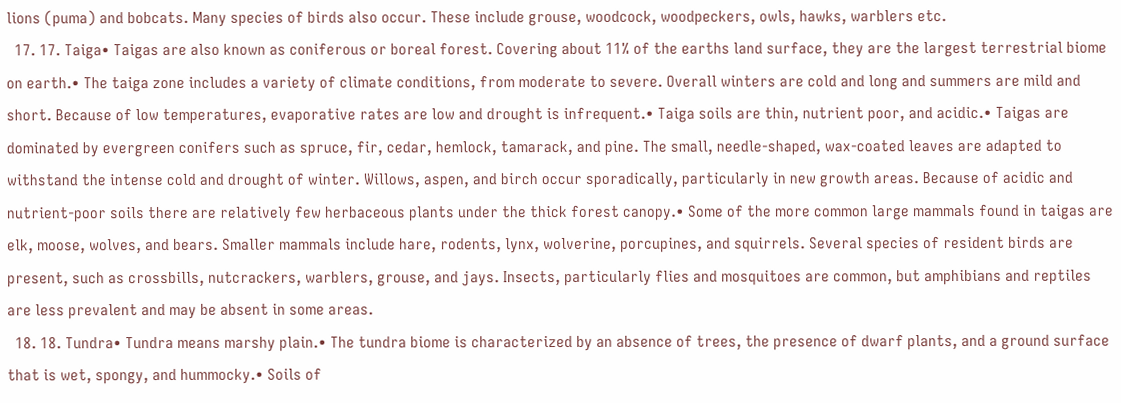lions (puma) and bobcats. Many species of birds also occur. These include grouse, woodcock, woodpeckers, owls, hawks, warblers etc.
  17. 17. Taiga• Taigas are also known as coniferous or boreal forest. Covering about 11% of the earths land surface, they are the largest terrestrial biome on earth.• The taiga zone includes a variety of climate conditions, from moderate to severe. Overall winters are cold and long and summers are mild and short. Because of low temperatures, evaporative rates are low and drought is infrequent.• Taiga soils are thin, nutrient poor, and acidic.• Taigas are dominated by evergreen conifers such as spruce, fir, cedar, hemlock, tamarack, and pine. The small, needle-shaped, wax-coated leaves are adapted to withstand the intense cold and drought of winter. Willows, aspen, and birch occur sporadically, particularly in new growth areas. Because of acidic and nutrient-poor soils there are relatively few herbaceous plants under the thick forest canopy.• Some of the more common large mammals found in taigas are elk, moose, wolves, and bears. Smaller mammals include hare, rodents, lynx, wolverine, porcupines, and squirrels. Several species of resident birds are present, such as crossbills, nutcrackers, warblers, grouse, and jays. Insects, particularly flies and mosquitoes are common, but amphibians and reptiles are less prevalent and may be absent in some areas.
  18. 18. Tundra• Tundra means marshy plain.• The tundra biome is characterized by an absence of trees, the presence of dwarf plants, and a ground surface that is wet, spongy, and hummocky.• Soils of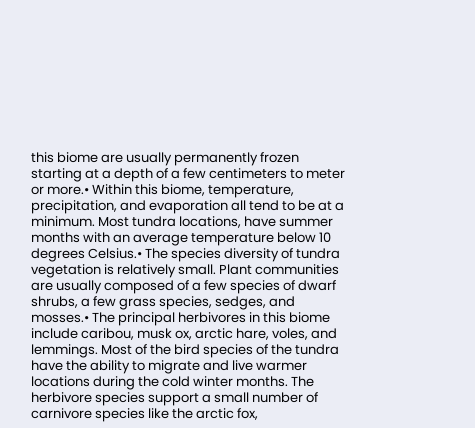this biome are usually permanently frozen starting at a depth of a few centimeters to meter or more.• Within this biome, temperature, precipitation, and evaporation all tend to be at a minimum. Most tundra locations, have summer months with an average temperature below 10 degrees Celsius.• The species diversity of tundra vegetation is relatively small. Plant communities are usually composed of a few species of dwarf shrubs, a few grass species, sedges, and mosses.• The principal herbivores in this biome include caribou, musk ox, arctic hare, voles, and lemmings. Most of the bird species of the tundra have the ability to migrate and live warmer locations during the cold winter months. The herbivore species support a small number of carnivore species like the arctic fox,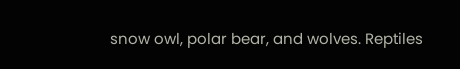snow owl, polar bear, and wolves. Reptiles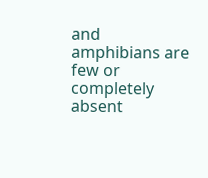and amphibians are few or completely absent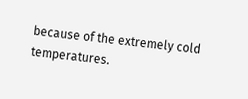because of the extremely cold temperatures.